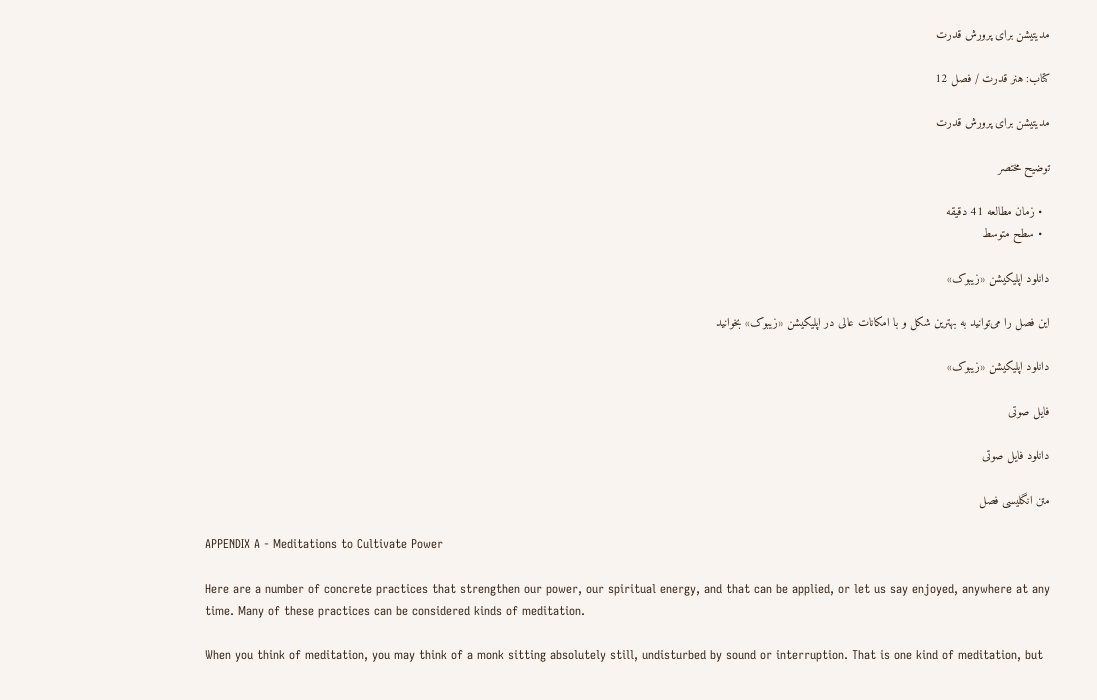مدیتیشن برای پرورش قدرت

کتاب: هنر قدرت / فصل 12

مدیتیشن برای پرورش قدرت

توضیح مختصر

  • زمان مطالعه 41 دقیقه
  • سطح متوسط

دانلود اپلیکیشن «زیبوک»

این فصل را می‌توانید به بهترین شکل و با امکانات عالی در اپلیکیشن «زیبوک» بخوانید

دانلود اپلیکیشن «زیبوک»

فایل صوتی

دانلود فایل صوتی

متن انگلیسی فصل

APPENDIX A - Meditations to Cultivate Power

Here are a number of concrete practices that strengthen our power, our spiritual energy, and that can be applied, or let us say enjoyed, anywhere at any time. Many of these practices can be considered kinds of meditation.

When you think of meditation, you may think of a monk sitting absolutely still, undisturbed by sound or interruption. That is one kind of meditation, but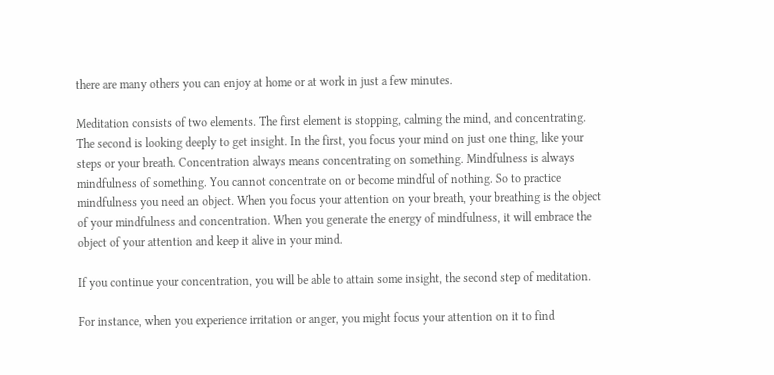there are many others you can enjoy at home or at work in just a few minutes.

Meditation consists of two elements. The first element is stopping, calming the mind, and concentrating. The second is looking deeply to get insight. In the first, you focus your mind on just one thing, like your steps or your breath. Concentration always means concentrating on something. Mindfulness is always mindfulness of something. You cannot concentrate on or become mindful of nothing. So to practice mindfulness you need an object. When you focus your attention on your breath, your breathing is the object of your mindfulness and concentration. When you generate the energy of mindfulness, it will embrace the object of your attention and keep it alive in your mind.

If you continue your concentration, you will be able to attain some insight, the second step of meditation.

For instance, when you experience irritation or anger, you might focus your attention on it to find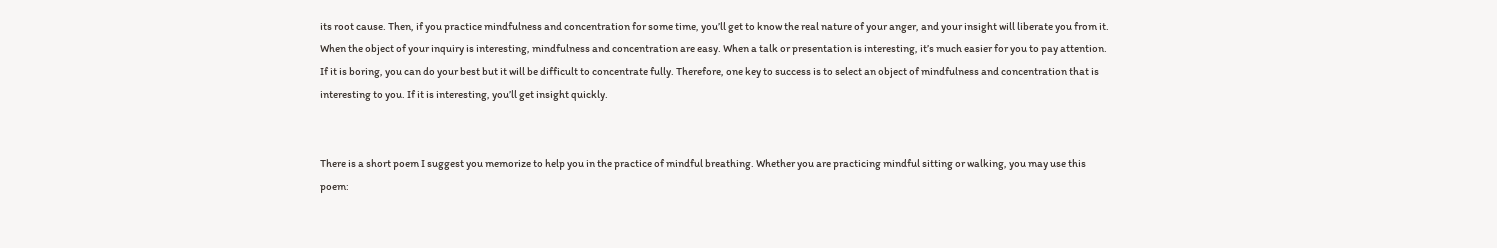its root cause. Then, if you practice mindfulness and concentration for some time, you’ll get to know the real nature of your anger, and your insight will liberate you from it. When the object of your inquiry is interesting, mindfulness and concentration are easy. When a talk or presentation is interesting, it’s much easier for you to pay attention. If it is boring, you can do your best but it will be difficult to concentrate fully. Therefore, one key to success is to select an object of mindfulness and concentration that is interesting to you. If it is interesting, you’ll get insight quickly.


There is a short poem I suggest you memorize to help you in the practice of mindful breathing. Whether you are practicing mindful sitting or walking, you may use this poem: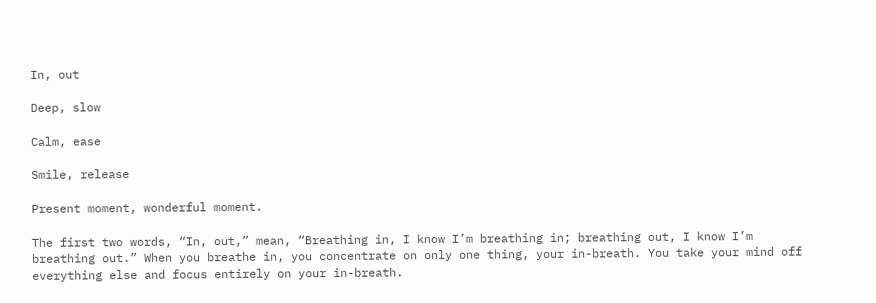In, out

Deep, slow

Calm, ease

Smile, release

Present moment, wonderful moment.

The first two words, “In, out,” mean, “Breathing in, I know I’m breathing in; breathing out, I know I’m breathing out.” When you breathe in, you concentrate on only one thing, your in-breath. You take your mind off everything else and focus entirely on your in-breath.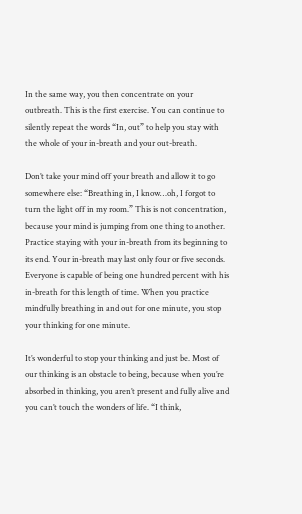In the same way, you then concentrate on your outbreath. This is the first exercise. You can continue to silently repeat the words “In, out” to help you stay with the whole of your in-breath and your out-breath.

Don’t take your mind off your breath and allow it to go somewhere else: “Breathing in, I know…oh, I forgot to turn the light off in my room.” This is not concentration, because your mind is jumping from one thing to another. Practice staying with your in-breath from its beginning to its end. Your in-breath may last only four or five seconds. Everyone is capable of being one hundred percent with his in-breath for this length of time. When you practice mindfully breathing in and out for one minute, you stop your thinking for one minute.

It’s wonderful to stop your thinking and just be. Most of our thinking is an obstacle to being, because when you’re absorbed in thinking, you aren’t present and fully alive and you can’t touch the wonders of life. “I think,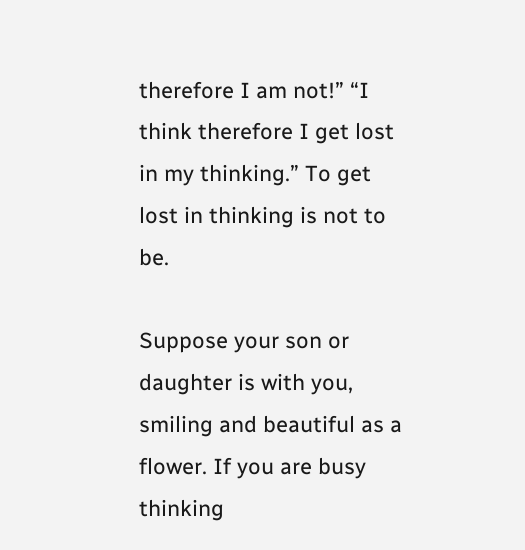therefore I am not!” “I think therefore I get lost in my thinking.” To get lost in thinking is not to be.

Suppose your son or daughter is with you, smiling and beautiful as a flower. If you are busy thinking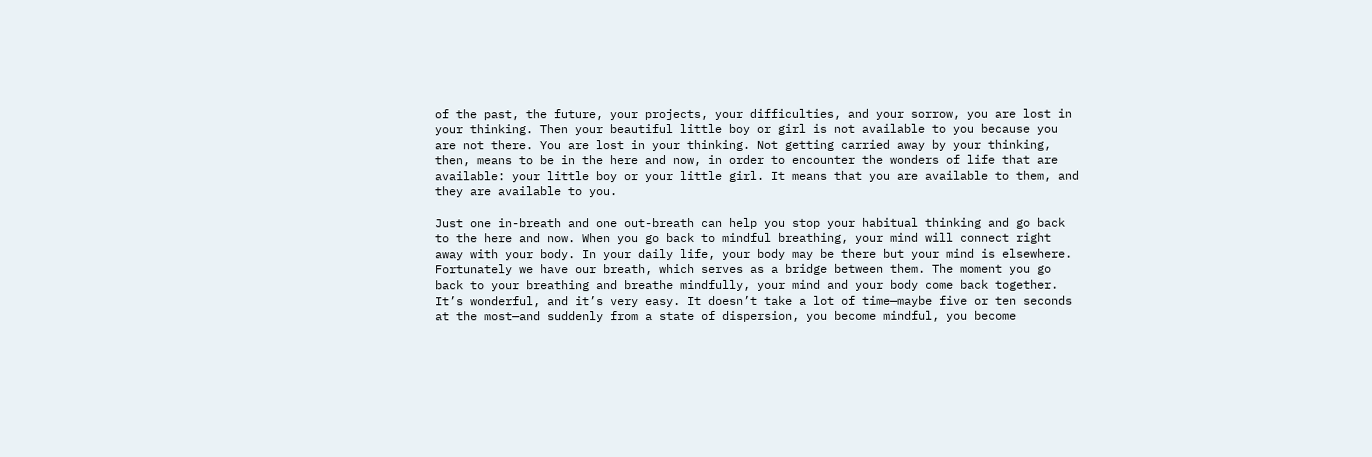of the past, the future, your projects, your difficulties, and your sorrow, you are lost in your thinking. Then your beautiful little boy or girl is not available to you because you are not there. You are lost in your thinking. Not getting carried away by your thinking, then, means to be in the here and now, in order to encounter the wonders of life that are available: your little boy or your little girl. It means that you are available to them, and they are available to you.

Just one in-breath and one out-breath can help you stop your habitual thinking and go back to the here and now. When you go back to mindful breathing, your mind will connect right away with your body. In your daily life, your body may be there but your mind is elsewhere. Fortunately we have our breath, which serves as a bridge between them. The moment you go back to your breathing and breathe mindfully, your mind and your body come back together. It’s wonderful, and it’s very easy. It doesn’t take a lot of time—maybe five or ten seconds at the most—and suddenly from a state of dispersion, you become mindful, you become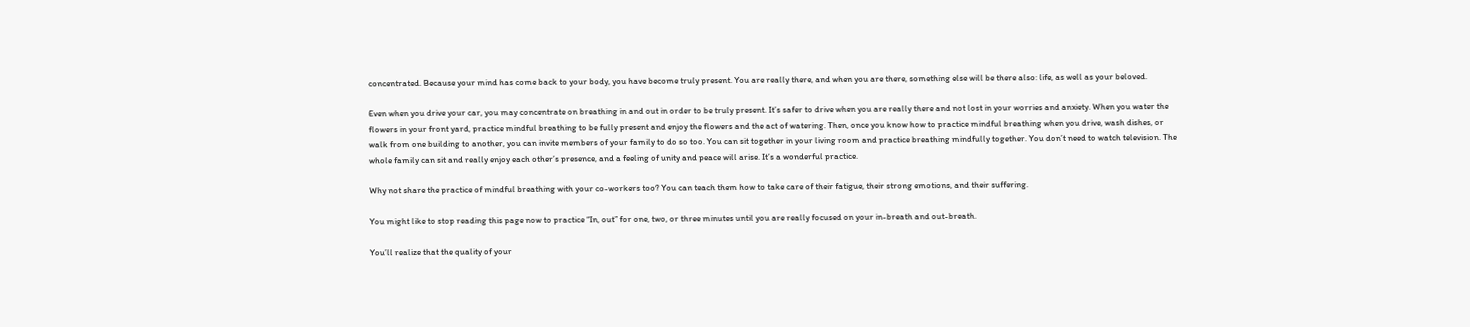concentrated. Because your mind has come back to your body, you have become truly present. You are really there, and when you are there, something else will be there also: life, as well as your beloved.

Even when you drive your car, you may concentrate on breathing in and out in order to be truly present. It’s safer to drive when you are really there and not lost in your worries and anxiety. When you water the flowers in your front yard, practice mindful breathing to be fully present and enjoy the flowers and the act of watering. Then, once you know how to practice mindful breathing when you drive, wash dishes, or walk from one building to another, you can invite members of your family to do so too. You can sit together in your living room and practice breathing mindfully together. You don’t need to watch television. The whole family can sit and really enjoy each other’s presence, and a feeling of unity and peace will arise. It’s a wonderful practice.

Why not share the practice of mindful breathing with your co-workers too? You can teach them how to take care of their fatigue, their strong emotions, and their suffering.

You might like to stop reading this page now to practice “In, out” for one, two, or three minutes until you are really focused on your in-breath and out-breath.

You’ll realize that the quality of your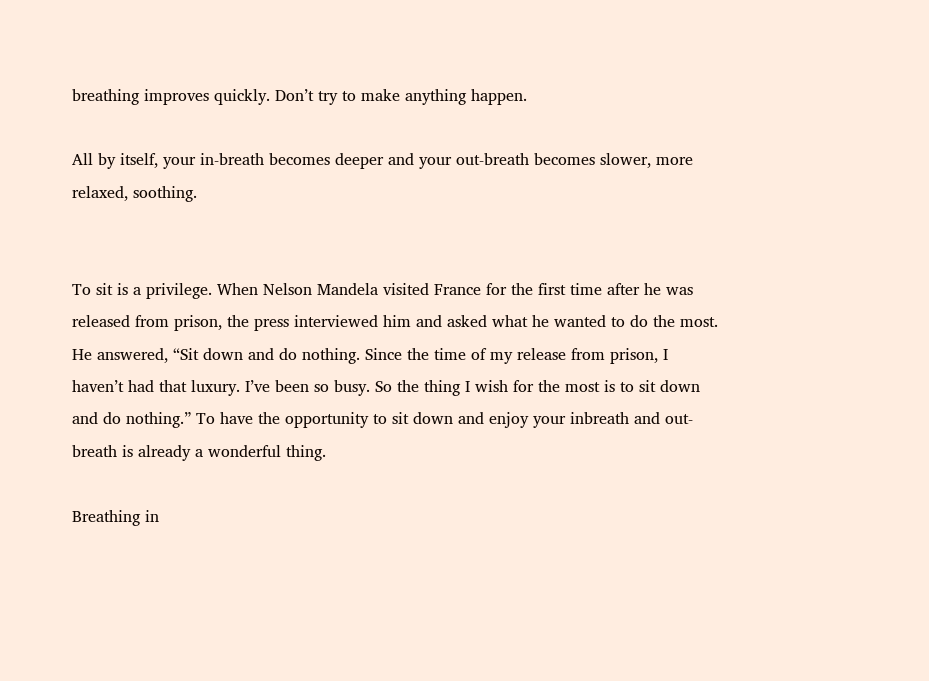breathing improves quickly. Don’t try to make anything happen.

All by itself, your in-breath becomes deeper and your out-breath becomes slower, more relaxed, soothing.


To sit is a privilege. When Nelson Mandela visited France for the first time after he was released from prison, the press interviewed him and asked what he wanted to do the most. He answered, “Sit down and do nothing. Since the time of my release from prison, I haven’t had that luxury. I’ve been so busy. So the thing I wish for the most is to sit down and do nothing.” To have the opportunity to sit down and enjoy your inbreath and out-breath is already a wonderful thing.

Breathing in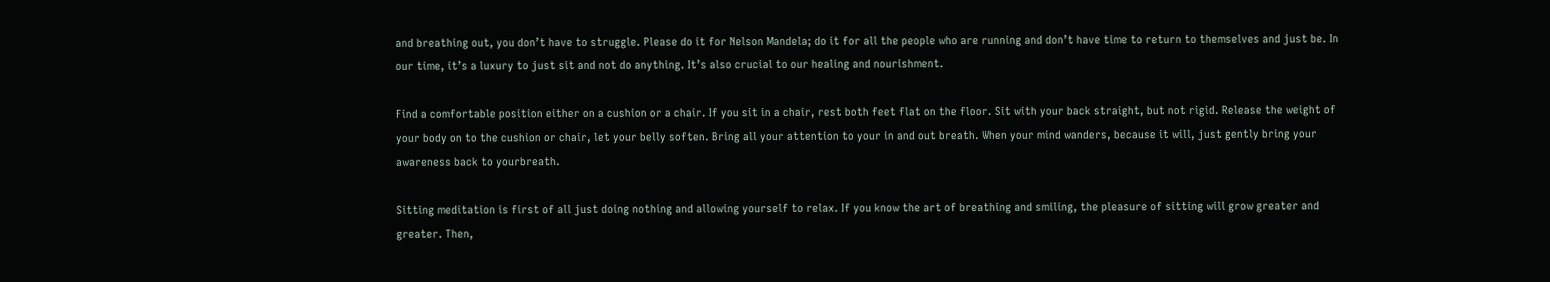and breathing out, you don’t have to struggle. Please do it for Nelson Mandela; do it for all the people who are running and don’t have time to return to themselves and just be. In our time, it’s a luxury to just sit and not do anything. It’s also crucial to our healing and nourishment.

Find a comfortable position either on a cushion or a chair. If you sit in a chair, rest both feet flat on the floor. Sit with your back straight, but not rigid. Release the weight of your body on to the cushion or chair, let your belly soften. Bring all your attention to your in and out breath. When your mind wanders, because it will, just gently bring your awareness back to yourbreath.

Sitting meditation is first of all just doing nothing and allowing yourself to relax. If you know the art of breathing and smiling, the pleasure of sitting will grow greater and greater. Then,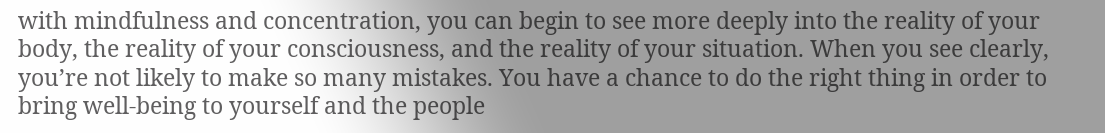with mindfulness and concentration, you can begin to see more deeply into the reality of your body, the reality of your consciousness, and the reality of your situation. When you see clearly, you’re not likely to make so many mistakes. You have a chance to do the right thing in order to bring well-being to yourself and the people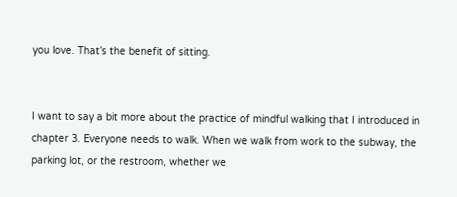you love. That’s the benefit of sitting.


I want to say a bit more about the practice of mindful walking that I introduced in chapter 3. Everyone needs to walk. When we walk from work to the subway, the parking lot, or the restroom, whether we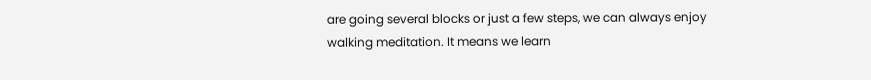are going several blocks or just a few steps, we can always enjoy walking meditation. It means we learn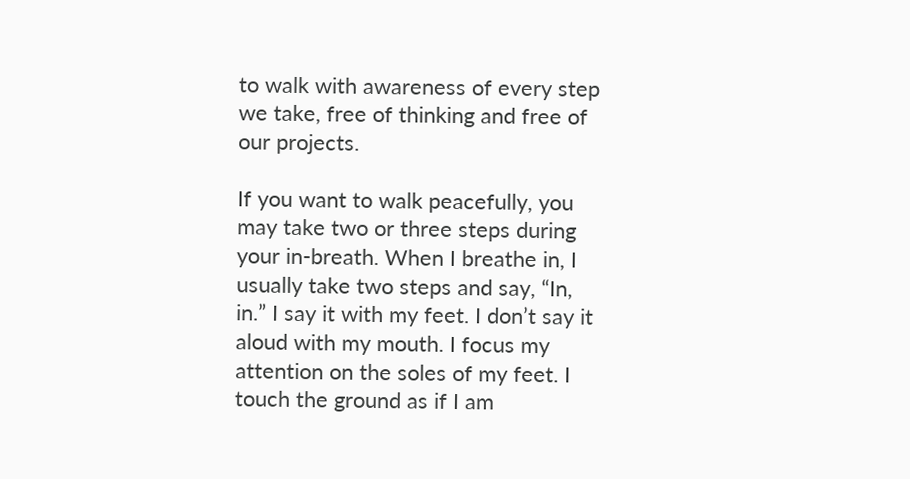to walk with awareness of every step we take, free of thinking and free of our projects.

If you want to walk peacefully, you may take two or three steps during your in-breath. When I breathe in, I usually take two steps and say, “In, in.” I say it with my feet. I don’t say it aloud with my mouth. I focus my attention on the soles of my feet. I touch the ground as if I am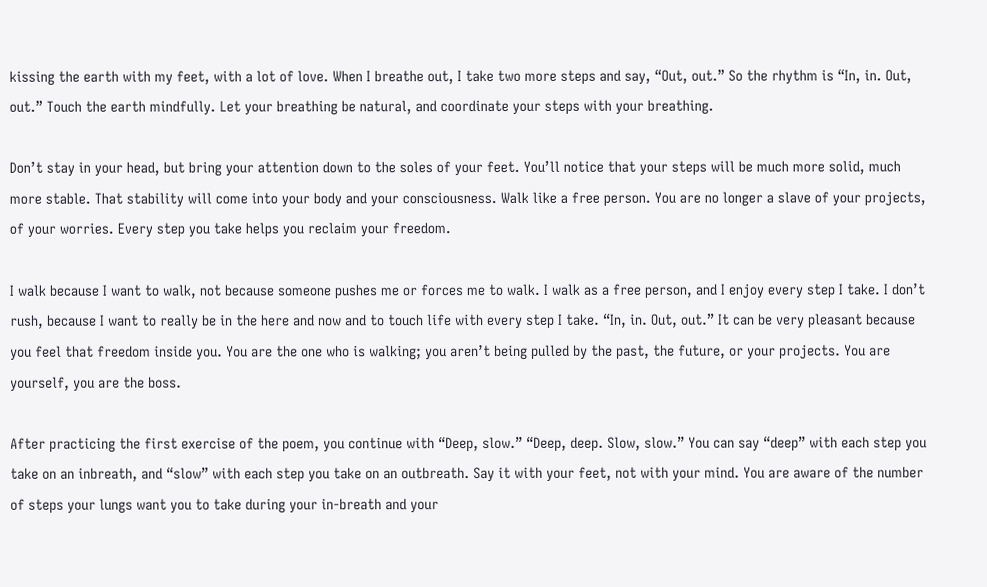kissing the earth with my feet, with a lot of love. When I breathe out, I take two more steps and say, “Out, out.” So the rhythm is “In, in. Out, out.” Touch the earth mindfully. Let your breathing be natural, and coordinate your steps with your breathing.

Don’t stay in your head, but bring your attention down to the soles of your feet. You’ll notice that your steps will be much more solid, much more stable. That stability will come into your body and your consciousness. Walk like a free person. You are no longer a slave of your projects, of your worries. Every step you take helps you reclaim your freedom.

I walk because I want to walk, not because someone pushes me or forces me to walk. I walk as a free person, and I enjoy every step I take. I don’t rush, because I want to really be in the here and now and to touch life with every step I take. “In, in. Out, out.” It can be very pleasant because you feel that freedom inside you. You are the one who is walking; you aren’t being pulled by the past, the future, or your projects. You are yourself, you are the boss.

After practicing the first exercise of the poem, you continue with “Deep, slow.” “Deep, deep. Slow, slow.” You can say “deep” with each step you take on an inbreath, and “slow” with each step you take on an outbreath. Say it with your feet, not with your mind. You are aware of the number of steps your lungs want you to take during your in-breath and your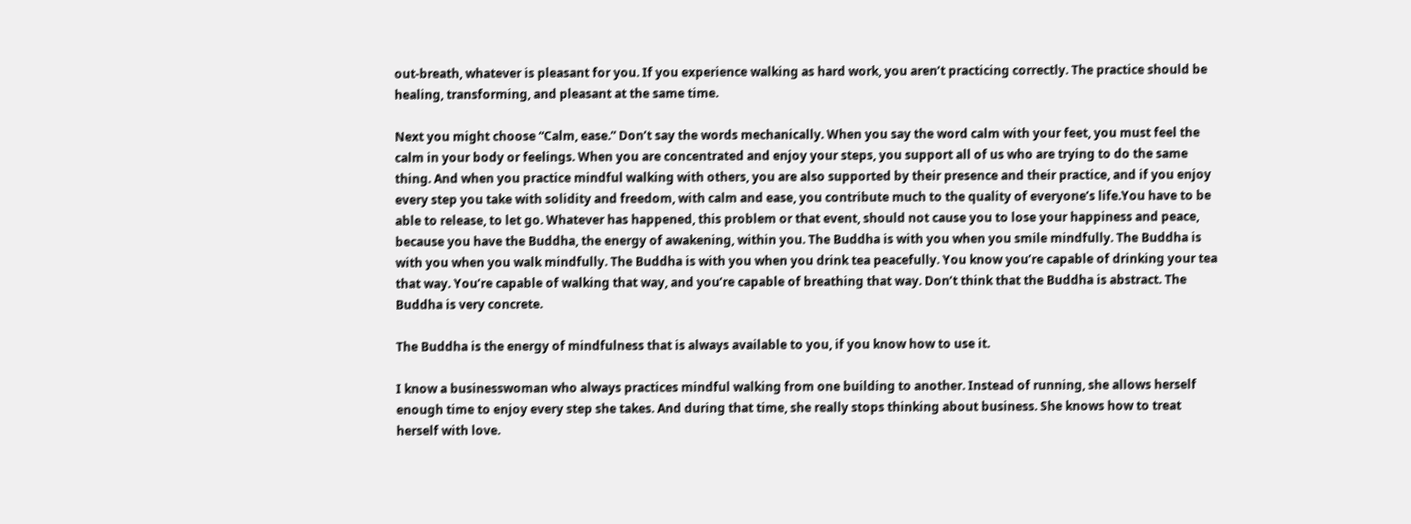out-breath, whatever is pleasant for you. If you experience walking as hard work, you aren’t practicing correctly. The practice should be healing, transforming, and pleasant at the same time.

Next you might choose “Calm, ease.” Don’t say the words mechanically. When you say the word calm with your feet, you must feel the calm in your body or feelings. When you are concentrated and enjoy your steps, you support all of us who are trying to do the same thing. And when you practice mindful walking with others, you are also supported by their presence and their practice, and if you enjoy every step you take with solidity and freedom, with calm and ease, you contribute much to the quality of everyone’s life.You have to be able to release, to let go. Whatever has happened, this problem or that event, should not cause you to lose your happiness and peace, because you have the Buddha, the energy of awakening, within you. The Buddha is with you when you smile mindfully. The Buddha is with you when you walk mindfully. The Buddha is with you when you drink tea peacefully. You know you’re capable of drinking your tea that way. You’re capable of walking that way, and you’re capable of breathing that way. Don’t think that the Buddha is abstract. The Buddha is very concrete.

The Buddha is the energy of mindfulness that is always available to you, if you know how to use it.

I know a businesswoman who always practices mindful walking from one building to another. Instead of running, she allows herself enough time to enjoy every step she takes. And during that time, she really stops thinking about business. She knows how to treat herself with love.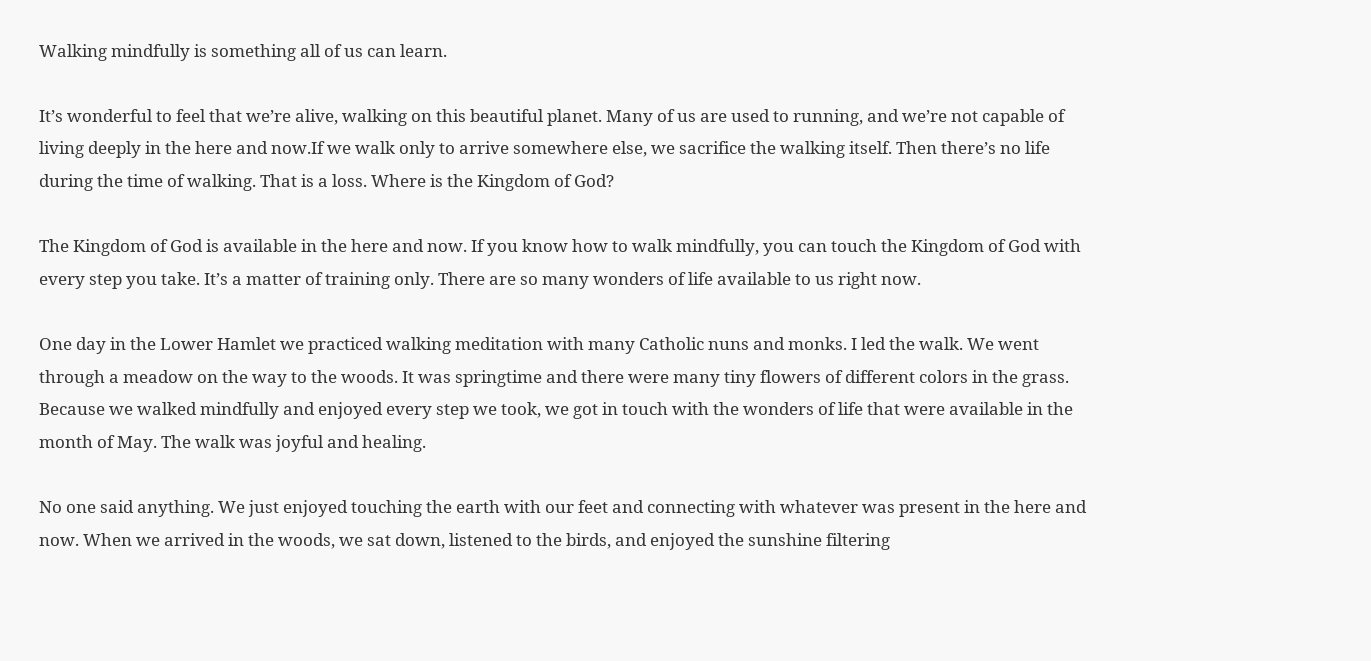Walking mindfully is something all of us can learn.

It’s wonderful to feel that we’re alive, walking on this beautiful planet. Many of us are used to running, and we’re not capable of living deeply in the here and now.If we walk only to arrive somewhere else, we sacrifice the walking itself. Then there’s no life during the time of walking. That is a loss. Where is the Kingdom of God?

The Kingdom of God is available in the here and now. If you know how to walk mindfully, you can touch the Kingdom of God with every step you take. It’s a matter of training only. There are so many wonders of life available to us right now.

One day in the Lower Hamlet we practiced walking meditation with many Catholic nuns and monks. I led the walk. We went through a meadow on the way to the woods. It was springtime and there were many tiny flowers of different colors in the grass. Because we walked mindfully and enjoyed every step we took, we got in touch with the wonders of life that were available in the month of May. The walk was joyful and healing.

No one said anything. We just enjoyed touching the earth with our feet and connecting with whatever was present in the here and now. When we arrived in the woods, we sat down, listened to the birds, and enjoyed the sunshine filtering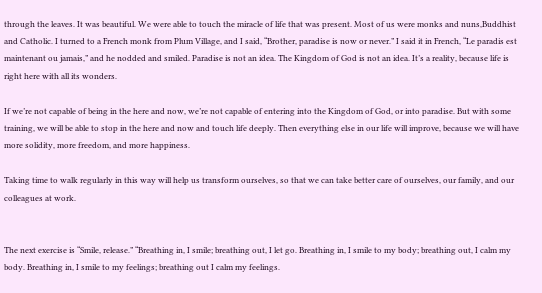through the leaves. It was beautiful. We were able to touch the miracle of life that was present. Most of us were monks and nuns,Buddhist and Catholic. I turned to a French monk from Plum Village, and I said, “Brother, paradise is now or never.” I said it in French, “Le paradis est maintenant ou jamais,” and he nodded and smiled. Paradise is not an idea. The Kingdom of God is not an idea. It’s a reality, because life is right here with all its wonders.

If we’re not capable of being in the here and now, we’re not capable of entering into the Kingdom of God, or into paradise. But with some training, we will be able to stop in the here and now and touch life deeply. Then everything else in our life will improve, because we will have more solidity, more freedom, and more happiness.

Taking time to walk regularly in this way will help us transform ourselves, so that we can take better care of ourselves, our family, and our colleagues at work.


The next exercise is “Smile, release.” “Breathing in, I smile; breathing out, I let go. Breathing in, I smile to my body; breathing out, I calm my body. Breathing in, I smile to my feelings; breathing out I calm my feelings.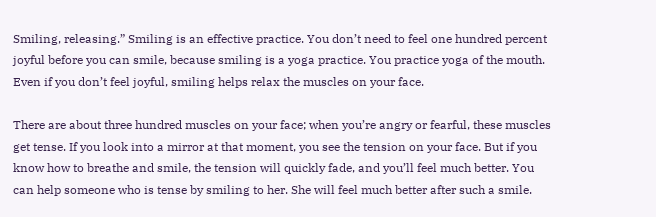Smiling, releasing.” Smiling is an effective practice. You don’t need to feel one hundred percent joyful before you can smile, because smiling is a yoga practice. You practice yoga of the mouth. Even if you don’t feel joyful, smiling helps relax the muscles on your face.

There are about three hundred muscles on your face; when you’re angry or fearful, these muscles get tense. If you look into a mirror at that moment, you see the tension on your face. But if you know how to breathe and smile, the tension will quickly fade, and you’ll feel much better. You can help someone who is tense by smiling to her. She will feel much better after such a smile.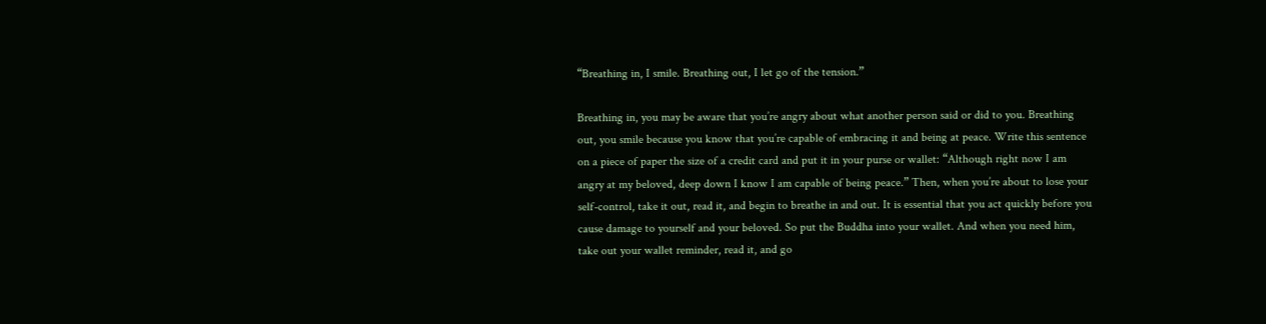“Breathing in, I smile. Breathing out, I let go of the tension.”

Breathing in, you may be aware that you’re angry about what another person said or did to you. Breathing out, you smile because you know that you’re capable of embracing it and being at peace. Write this sentence on a piece of paper the size of a credit card and put it in your purse or wallet: “Although right now I am angry at my beloved, deep down I know I am capable of being peace.” Then, when you’re about to lose your self-control, take it out, read it, and begin to breathe in and out. It is essential that you act quickly before you cause damage to yourself and your beloved. So put the Buddha into your wallet. And when you need him, take out your wallet reminder, read it, and go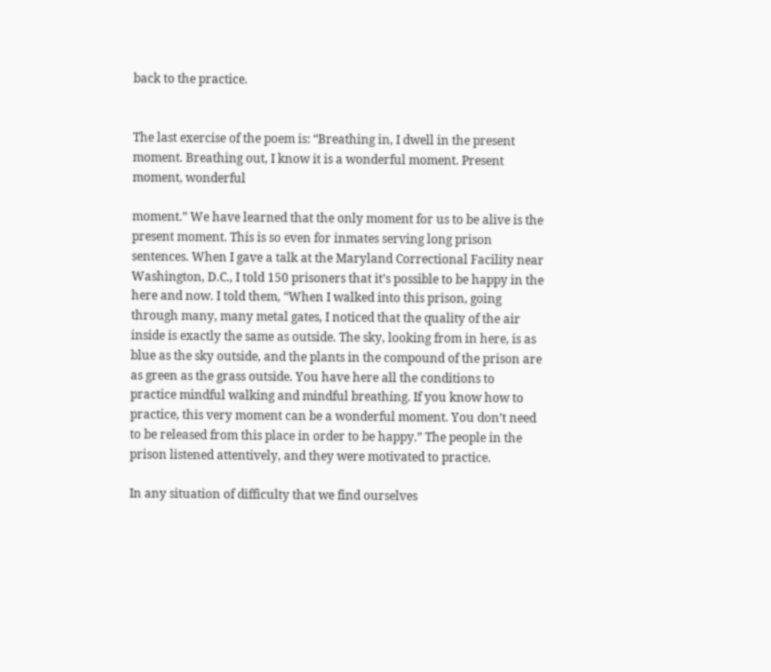back to the practice.


The last exercise of the poem is: “Breathing in, I dwell in the present moment. Breathing out, I know it is a wonderful moment. Present moment, wonderful

moment.” We have learned that the only moment for us to be alive is the present moment. This is so even for inmates serving long prison sentences. When I gave a talk at the Maryland Correctional Facility near Washington, D.C., I told 150 prisoners that it’s possible to be happy in the here and now. I told them, “When I walked into this prison, going through many, many metal gates, I noticed that the quality of the air inside is exactly the same as outside. The sky, looking from in here, is as blue as the sky outside, and the plants in the compound of the prison are as green as the grass outside. You have here all the conditions to practice mindful walking and mindful breathing. If you know how to practice, this very moment can be a wonderful moment. You don’t need to be released from this place in order to be happy.” The people in the prison listened attentively, and they were motivated to practice.

In any situation of difficulty that we find ourselves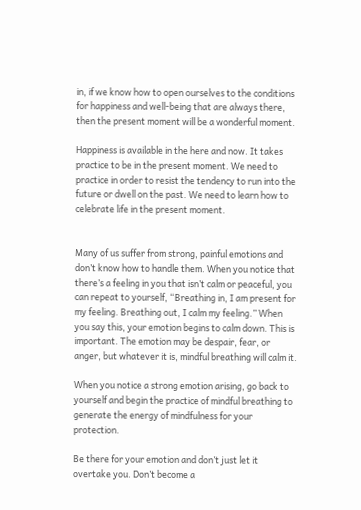in, if we know how to open ourselves to the conditions for happiness and well-being that are always there, then the present moment will be a wonderful moment.

Happiness is available in the here and now. It takes practice to be in the present moment. We need to practice in order to resist the tendency to run into the future or dwell on the past. We need to learn how to celebrate life in the present moment.


Many of us suffer from strong, painful emotions and don’t know how to handle them. When you notice that there’s a feeling in you that isn’t calm or peaceful, you can repeat to yourself, “Breathing in, I am present for my feeling. Breathing out, I calm my feeling.” When you say this, your emotion begins to calm down. This is important. The emotion may be despair, fear, or anger, but whatever it is, mindful breathing will calm it.

When you notice a strong emotion arising, go back to yourself and begin the practice of mindful breathing to generate the energy of mindfulness for your protection.

Be there for your emotion and don’t just let it overtake you. Don’t become a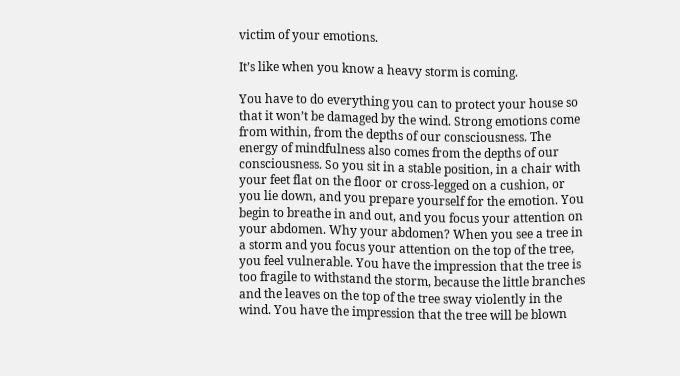victim of your emotions.

It’s like when you know a heavy storm is coming.

You have to do everything you can to protect your house so that it won’t be damaged by the wind. Strong emotions come from within, from the depths of our consciousness. The energy of mindfulness also comes from the depths of our consciousness. So you sit in a stable position, in a chair with your feet flat on the floor or cross-legged on a cushion, or you lie down, and you prepare yourself for the emotion. You begin to breathe in and out, and you focus your attention on your abdomen. Why your abdomen? When you see a tree in a storm and you focus your attention on the top of the tree, you feel vulnerable. You have the impression that the tree is too fragile to withstand the storm, because the little branches and the leaves on the top of the tree sway violently in the wind. You have the impression that the tree will be blown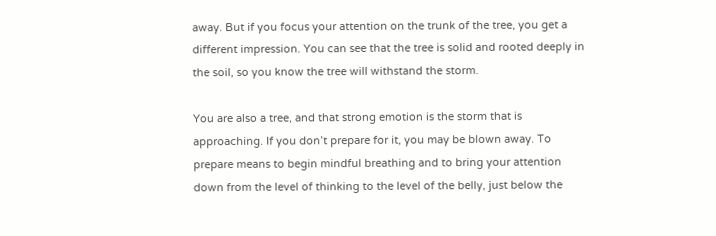away. But if you focus your attention on the trunk of the tree, you get a different impression. You can see that the tree is solid and rooted deeply in the soil, so you know the tree will withstand the storm.

You are also a tree, and that strong emotion is the storm that is approaching. If you don’t prepare for it, you may be blown away. To prepare means to begin mindful breathing and to bring your attention down from the level of thinking to the level of the belly, just below the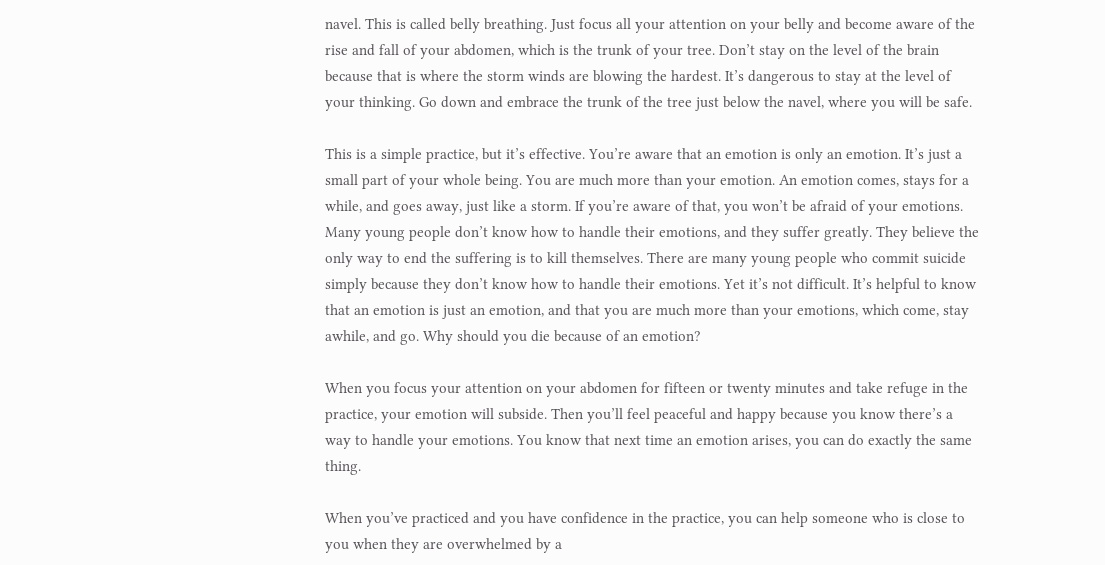navel. This is called belly breathing. Just focus all your attention on your belly and become aware of the rise and fall of your abdomen, which is the trunk of your tree. Don’t stay on the level of the brain because that is where the storm winds are blowing the hardest. It’s dangerous to stay at the level of your thinking. Go down and embrace the trunk of the tree just below the navel, where you will be safe.

This is a simple practice, but it’s effective. You’re aware that an emotion is only an emotion. It’s just a small part of your whole being. You are much more than your emotion. An emotion comes, stays for a while, and goes away, just like a storm. If you’re aware of that, you won’t be afraid of your emotions. Many young people don’t know how to handle their emotions, and they suffer greatly. They believe the only way to end the suffering is to kill themselves. There are many young people who commit suicide simply because they don’t know how to handle their emotions. Yet it’s not difficult. It’s helpful to know that an emotion is just an emotion, and that you are much more than your emotions, which come, stay awhile, and go. Why should you die because of an emotion?

When you focus your attention on your abdomen for fifteen or twenty minutes and take refuge in the practice, your emotion will subside. Then you’ll feel peaceful and happy because you know there’s a way to handle your emotions. You know that next time an emotion arises, you can do exactly the same thing.

When you’ve practiced and you have confidence in the practice, you can help someone who is close to you when they are overwhelmed by a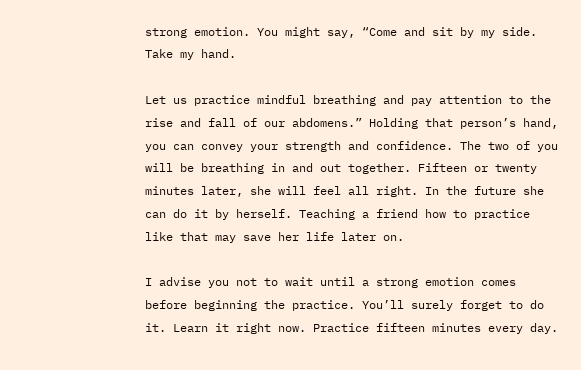strong emotion. You might say, “Come and sit by my side. Take my hand.

Let us practice mindful breathing and pay attention to the rise and fall of our abdomens.” Holding that person’s hand, you can convey your strength and confidence. The two of you will be breathing in and out together. Fifteen or twenty minutes later, she will feel all right. In the future she can do it by herself. Teaching a friend how to practice like that may save her life later on.

I advise you not to wait until a strong emotion comes before beginning the practice. You’ll surely forget to do it. Learn it right now. Practice fifteen minutes every day.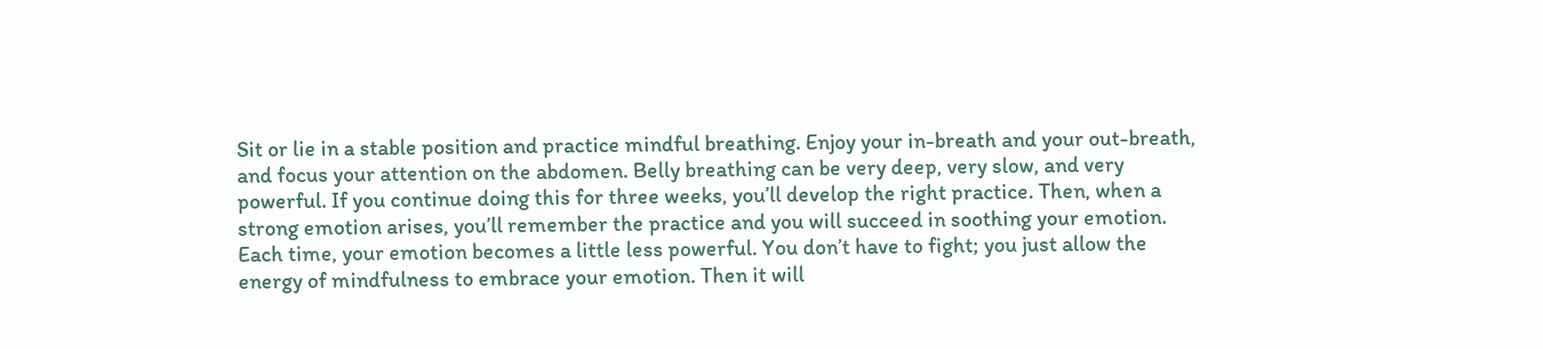Sit or lie in a stable position and practice mindful breathing. Enjoy your in-breath and your out-breath, and focus your attention on the abdomen. Belly breathing can be very deep, very slow, and very powerful. If you continue doing this for three weeks, you’ll develop the right practice. Then, when a strong emotion arises, you’ll remember the practice and you will succeed in soothing your emotion. Each time, your emotion becomes a little less powerful. You don’t have to fight; you just allow the energy of mindfulness to embrace your emotion. Then it will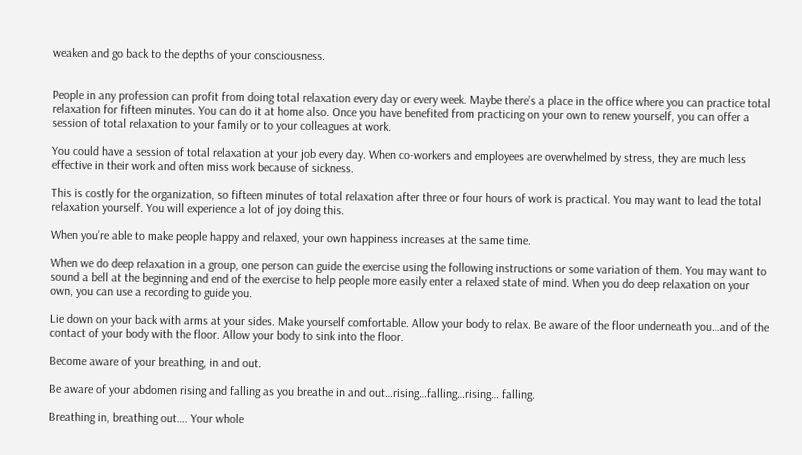weaken and go back to the depths of your consciousness.


People in any profession can profit from doing total relaxation every day or every week. Maybe there’s a place in the office where you can practice total relaxation for fifteen minutes. You can do it at home also. Once you have benefited from practicing on your own to renew yourself, you can offer a session of total relaxation to your family or to your colleagues at work.

You could have a session of total relaxation at your job every day. When co-workers and employees are overwhelmed by stress, they are much less effective in their work and often miss work because of sickness.

This is costly for the organization, so fifteen minutes of total relaxation after three or four hours of work is practical. You may want to lead the total relaxation yourself. You will experience a lot of joy doing this.

When you’re able to make people happy and relaxed, your own happiness increases at the same time.

When we do deep relaxation in a group, one person can guide the exercise using the following instructions or some variation of them. You may want to sound a bell at the beginning and end of the exercise to help people more easily enter a relaxed state of mind. When you do deep relaxation on your own, you can use a recording to guide you.

Lie down on your back with arms at your sides. Make yourself comfortable. Allow your body to relax. Be aware of the floor underneath you…and of the contact of your body with the floor. Allow your body to sink into the floor.

Become aware of your breathing, in and out.

Be aware of your abdomen rising and falling as you breathe in and out…rising…falling…rising… falling.

Breathing in, breathing out…. Your whole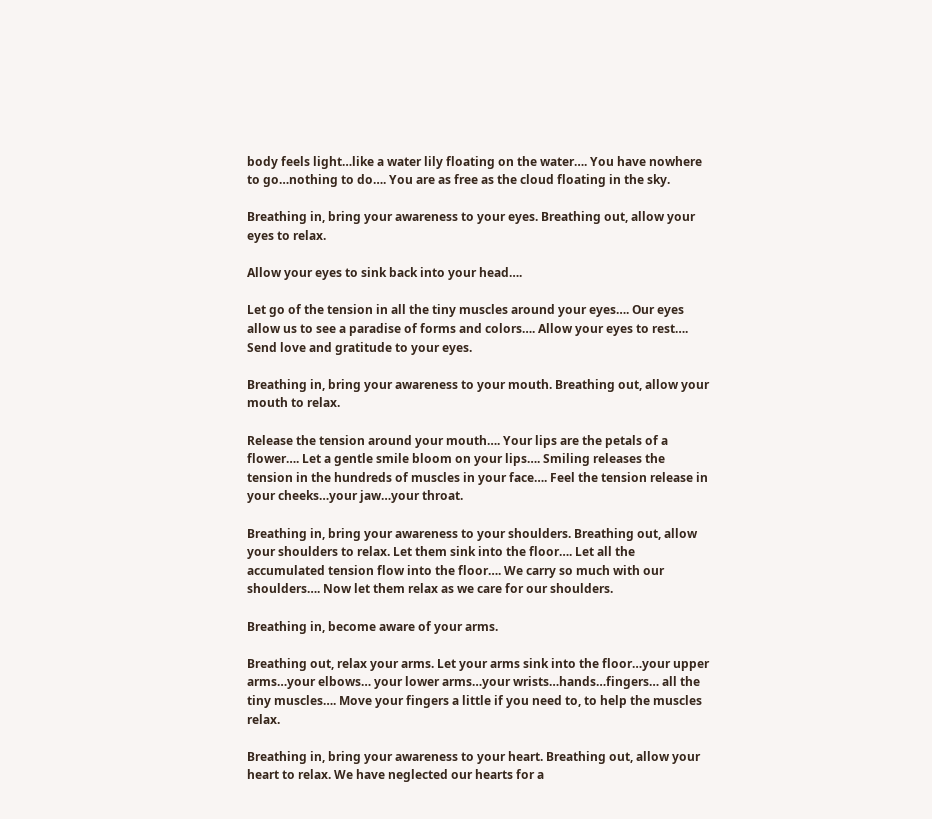body feels light…like a water lily floating on the water…. You have nowhere to go…nothing to do…. You are as free as the cloud floating in the sky.

Breathing in, bring your awareness to your eyes. Breathing out, allow your eyes to relax.

Allow your eyes to sink back into your head….

Let go of the tension in all the tiny muscles around your eyes…. Our eyes allow us to see a paradise of forms and colors…. Allow your eyes to rest…. Send love and gratitude to your eyes.

Breathing in, bring your awareness to your mouth. Breathing out, allow your mouth to relax.

Release the tension around your mouth…. Your lips are the petals of a flower…. Let a gentle smile bloom on your lips…. Smiling releases the tension in the hundreds of muscles in your face…. Feel the tension release in your cheeks…your jaw…your throat.

Breathing in, bring your awareness to your shoulders. Breathing out, allow your shoulders to relax. Let them sink into the floor…. Let all the accumulated tension flow into the floor…. We carry so much with our shoulders…. Now let them relax as we care for our shoulders.

Breathing in, become aware of your arms.

Breathing out, relax your arms. Let your arms sink into the floor…your upper arms…your elbows… your lower arms…your wrists…hands…fingers… all the tiny muscles…. Move your fingers a little if you need to, to help the muscles relax.

Breathing in, bring your awareness to your heart. Breathing out, allow your heart to relax. We have neglected our hearts for a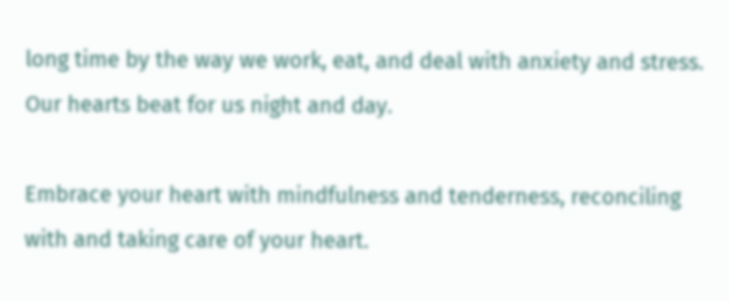long time by the way we work, eat, and deal with anxiety and stress. Our hearts beat for us night and day.

Embrace your heart with mindfulness and tenderness, reconciling with and taking care of your heart.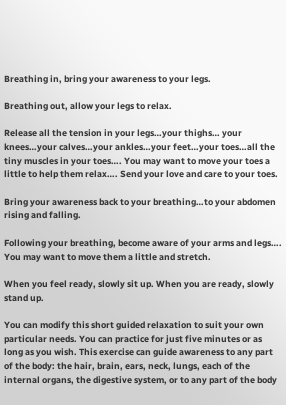Breathing in, bring your awareness to your legs.

Breathing out, allow your legs to relax.

Release all the tension in your legs…your thighs… your knees…your calves…your ankles…your feet…your toes…all the tiny muscles in your toes…. You may want to move your toes a little to help them relax…. Send your love and care to your toes.

Bring your awareness back to your breathing…to your abdomen rising and falling.

Following your breathing, become aware of your arms and legs…. You may want to move them a little and stretch.

When you feel ready, slowly sit up. When you are ready, slowly stand up.

You can modify this short guided relaxation to suit your own particular needs. You can practice for just five minutes or as long as you wish. This exercise can guide awareness to any part of the body: the hair, brain, ears, neck, lungs, each of the internal organs, the digestive system, or to any part of the body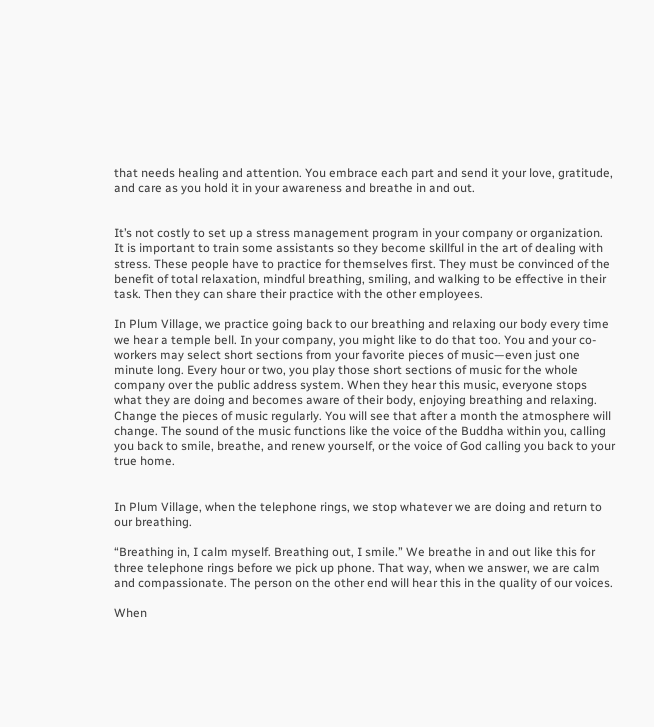that needs healing and attention. You embrace each part and send it your love, gratitude, and care as you hold it in your awareness and breathe in and out.


It’s not costly to set up a stress management program in your company or organization. It is important to train some assistants so they become skillful in the art of dealing with stress. These people have to practice for themselves first. They must be convinced of the benefit of total relaxation, mindful breathing, smiling, and walking to be effective in their task. Then they can share their practice with the other employees.

In Plum Village, we practice going back to our breathing and relaxing our body every time we hear a temple bell. In your company, you might like to do that too. You and your co-workers may select short sections from your favorite pieces of music—even just one minute long. Every hour or two, you play those short sections of music for the whole company over the public address system. When they hear this music, everyone stops what they are doing and becomes aware of their body, enjoying breathing and relaxing. Change the pieces of music regularly. You will see that after a month the atmosphere will change. The sound of the music functions like the voice of the Buddha within you, calling you back to smile, breathe, and renew yourself, or the voice of God calling you back to your true home.


In Plum Village, when the telephone rings, we stop whatever we are doing and return to our breathing.

“Breathing in, I calm myself. Breathing out, I smile.” We breathe in and out like this for three telephone rings before we pick up phone. That way, when we answer, we are calm and compassionate. The person on the other end will hear this in the quality of our voices.

When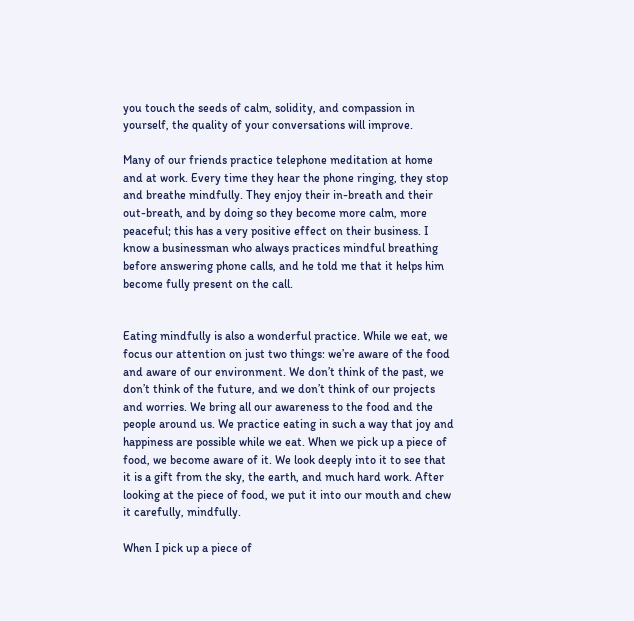you touch the seeds of calm, solidity, and compassion in yourself, the quality of your conversations will improve.

Many of our friends practice telephone meditation at home and at work. Every time they hear the phone ringing, they stop and breathe mindfully. They enjoy their in-breath and their out-breath, and by doing so they become more calm, more peaceful; this has a very positive effect on their business. I know a businessman who always practices mindful breathing before answering phone calls, and he told me that it helps him become fully present on the call.


Eating mindfully is also a wonderful practice. While we eat, we focus our attention on just two things: we’re aware of the food and aware of our environment. We don’t think of the past, we don’t think of the future, and we don’t think of our projects and worries. We bring all our awareness to the food and the people around us. We practice eating in such a way that joy and happiness are possible while we eat. When we pick up a piece of food, we become aware of it. We look deeply into it to see that it is a gift from the sky, the earth, and much hard work. After looking at the piece of food, we put it into our mouth and chew it carefully, mindfully.

When I pick up a piece of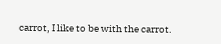carrot, I like to be with the carrot.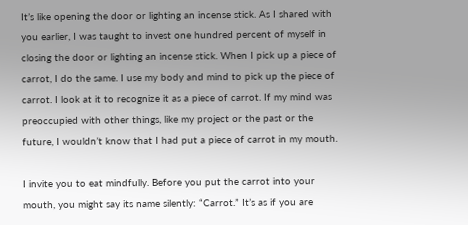It’s like opening the door or lighting an incense stick. As I shared with you earlier, I was taught to invest one hundred percent of myself in closing the door or lighting an incense stick. When I pick up a piece of carrot, I do the same. I use my body and mind to pick up the piece of carrot. I look at it to recognize it as a piece of carrot. If my mind was preoccupied with other things, like my project or the past or the future, I wouldn’t know that I had put a piece of carrot in my mouth.

I invite you to eat mindfully. Before you put the carrot into your mouth, you might say its name silently: “Carrot.” It’s as if you are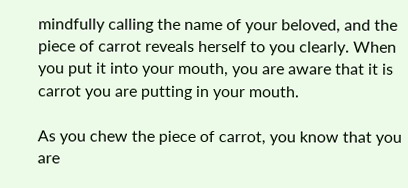mindfully calling the name of your beloved, and the piece of carrot reveals herself to you clearly. When you put it into your mouth, you are aware that it is carrot you are putting in your mouth.

As you chew the piece of carrot, you know that you are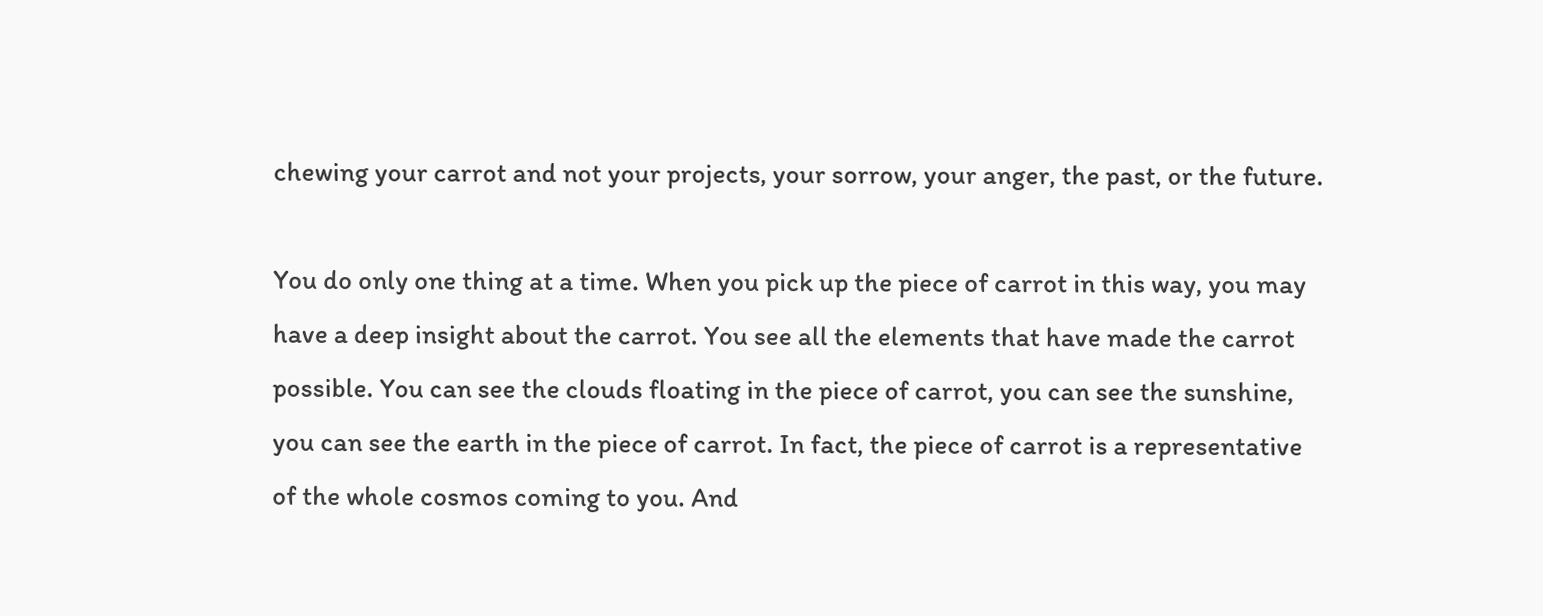chewing your carrot and not your projects, your sorrow, your anger, the past, or the future.

You do only one thing at a time. When you pick up the piece of carrot in this way, you may have a deep insight about the carrot. You see all the elements that have made the carrot possible. You can see the clouds floating in the piece of carrot, you can see the sunshine, you can see the earth in the piece of carrot. In fact, the piece of carrot is a representative of the whole cosmos coming to you. And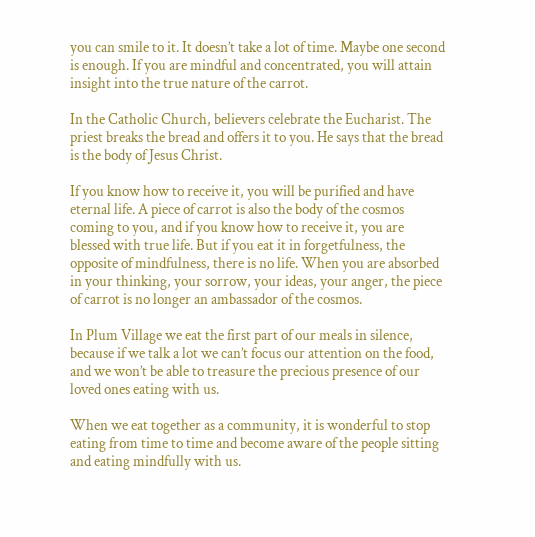you can smile to it. It doesn’t take a lot of time. Maybe one second is enough. If you are mindful and concentrated, you will attain insight into the true nature of the carrot.

In the Catholic Church, believers celebrate the Eucharist. The priest breaks the bread and offers it to you. He says that the bread is the body of Jesus Christ.

If you know how to receive it, you will be purified and have eternal life. A piece of carrot is also the body of the cosmos coming to you, and if you know how to receive it, you are blessed with true life. But if you eat it in forgetfulness, the opposite of mindfulness, there is no life. When you are absorbed in your thinking, your sorrow, your ideas, your anger, the piece of carrot is no longer an ambassador of the cosmos.

In Plum Village we eat the first part of our meals in silence, because if we talk a lot we can’t focus our attention on the food, and we won’t be able to treasure the precious presence of our loved ones eating with us.

When we eat together as a community, it is wonderful to stop eating from time to time and become aware of the people sitting and eating mindfully with us.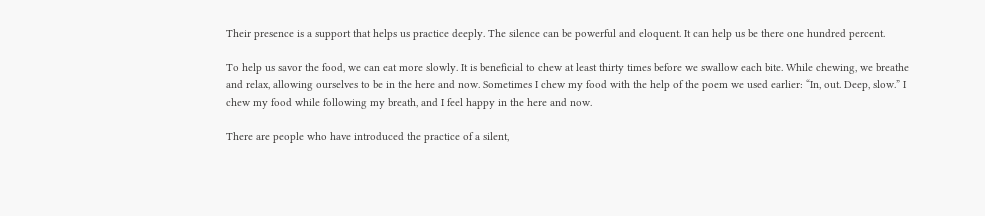Their presence is a support that helps us practice deeply. The silence can be powerful and eloquent. It can help us be there one hundred percent.

To help us savor the food, we can eat more slowly. It is beneficial to chew at least thirty times before we swallow each bite. While chewing, we breathe and relax, allowing ourselves to be in the here and now. Sometimes I chew my food with the help of the poem we used earlier: “In, out. Deep, slow.” I chew my food while following my breath, and I feel happy in the here and now.

There are people who have introduced the practice of a silent,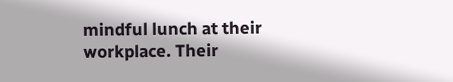mindful lunch at their workplace. Their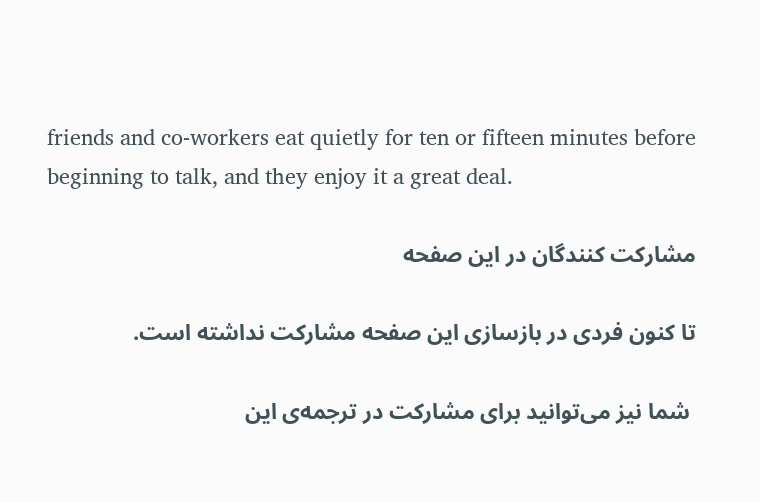friends and co-workers eat quietly for ten or fifteen minutes before beginning to talk, and they enjoy it a great deal.

مشارکت کنندگان در این صفحه

تا کنون فردی در بازسازی این صفحه مشارکت نداشته است.

 شما نیز می‌توانید برای مشارکت در ترجمه‌ی این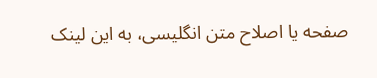صفحه یا اصلاح متن انگلیسی، به این لینک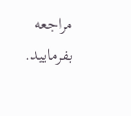مراجعه بفرمایید.